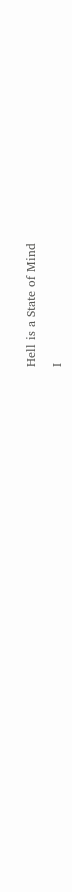Hell is a State of Mind

I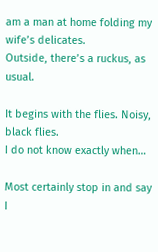am a man at home folding my wife’s delicates.
Outside, there’s a ruckus, as usual.

It begins with the flies. Noisy, black flies.
I do not know exactly when…

Most certainly stop in and say I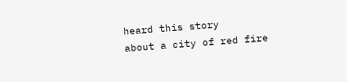heard this story
about a city of red fire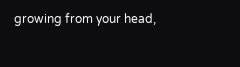growing from your head,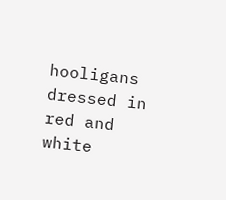hooligans dressed in red and white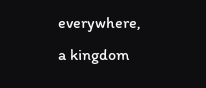everywhere,
a kingdom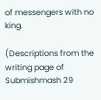of messengers with no king.

(Descriptions from the writing page of Submishmash 29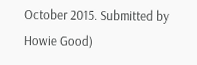October 2015. Submitted by Howie Good)